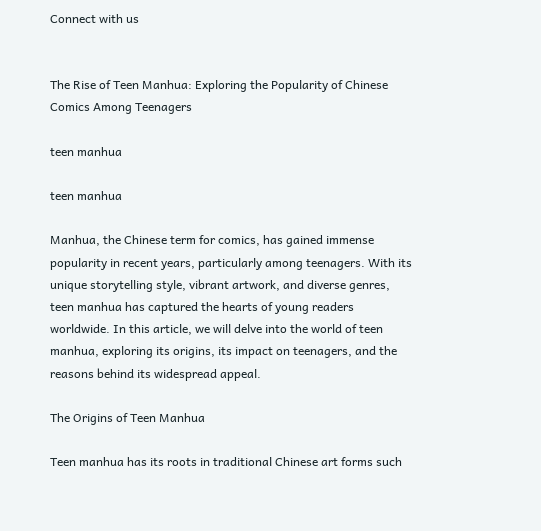Connect with us


The Rise of Teen Manhua: Exploring the Popularity of Chinese Comics Among Teenagers

teen manhua

teen manhua

Manhua, the Chinese term for comics, has gained immense popularity in recent years, particularly among teenagers. With its unique storytelling style, vibrant artwork, and diverse genres, teen manhua has captured the hearts of young readers worldwide. In this article, we will delve into the world of teen manhua, exploring its origins, its impact on teenagers, and the reasons behind its widespread appeal.

The Origins of Teen Manhua

Teen manhua has its roots in traditional Chinese art forms such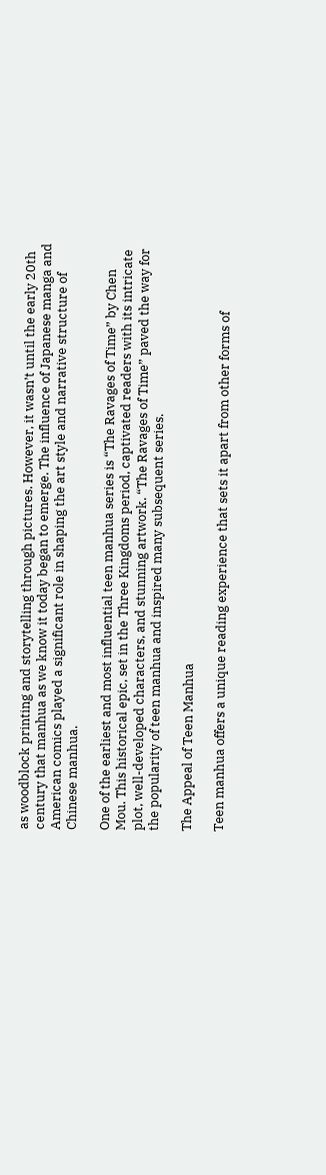as woodblock printing and storytelling through pictures. However, it wasn’t until the early 20th century that manhua as we know it today began to emerge. The influence of Japanese manga and American comics played a significant role in shaping the art style and narrative structure of Chinese manhua.

One of the earliest and most influential teen manhua series is “The Ravages of Time” by Chen Mou. This historical epic, set in the Three Kingdoms period, captivated readers with its intricate plot, well-developed characters, and stunning artwork. “The Ravages of Time” paved the way for the popularity of teen manhua and inspired many subsequent series.

The Appeal of Teen Manhua

Teen manhua offers a unique reading experience that sets it apart from other forms of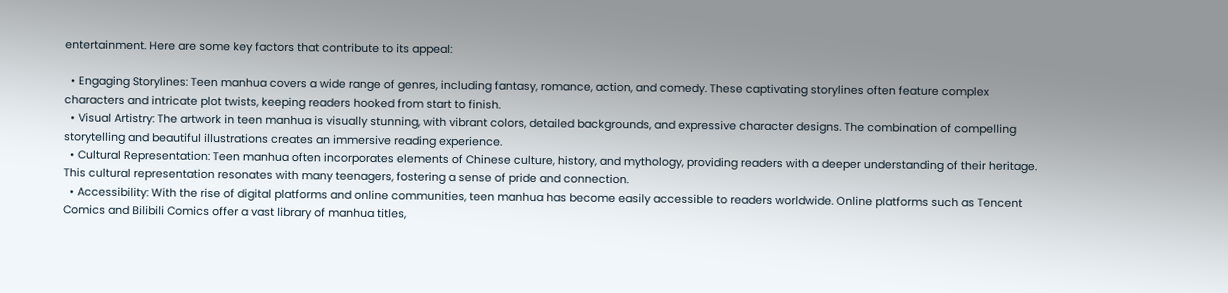entertainment. Here are some key factors that contribute to its appeal:

  • Engaging Storylines: Teen manhua covers a wide range of genres, including fantasy, romance, action, and comedy. These captivating storylines often feature complex characters and intricate plot twists, keeping readers hooked from start to finish.
  • Visual Artistry: The artwork in teen manhua is visually stunning, with vibrant colors, detailed backgrounds, and expressive character designs. The combination of compelling storytelling and beautiful illustrations creates an immersive reading experience.
  • Cultural Representation: Teen manhua often incorporates elements of Chinese culture, history, and mythology, providing readers with a deeper understanding of their heritage. This cultural representation resonates with many teenagers, fostering a sense of pride and connection.
  • Accessibility: With the rise of digital platforms and online communities, teen manhua has become easily accessible to readers worldwide. Online platforms such as Tencent Comics and Bilibili Comics offer a vast library of manhua titles,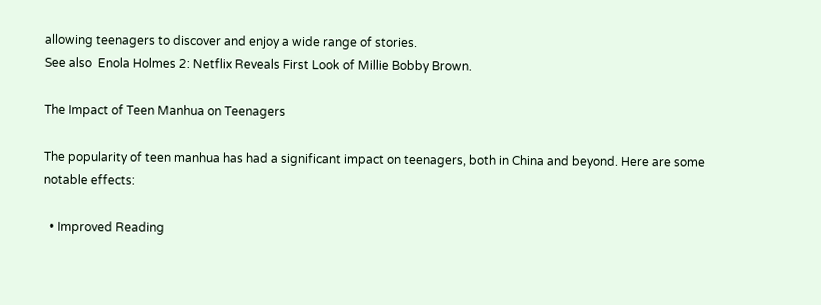allowing teenagers to discover and enjoy a wide range of stories.
See also  Enola Holmes 2: Netflix Reveals First Look of Millie Bobby Brown.

The Impact of Teen Manhua on Teenagers

The popularity of teen manhua has had a significant impact on teenagers, both in China and beyond. Here are some notable effects:

  • Improved Reading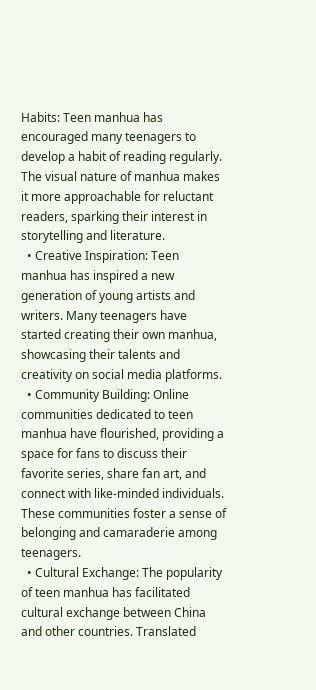Habits: Teen manhua has encouraged many teenagers to develop a habit of reading regularly. The visual nature of manhua makes it more approachable for reluctant readers, sparking their interest in storytelling and literature.
  • Creative Inspiration: Teen manhua has inspired a new generation of young artists and writers. Many teenagers have started creating their own manhua, showcasing their talents and creativity on social media platforms.
  • Community Building: Online communities dedicated to teen manhua have flourished, providing a space for fans to discuss their favorite series, share fan art, and connect with like-minded individuals. These communities foster a sense of belonging and camaraderie among teenagers.
  • Cultural Exchange: The popularity of teen manhua has facilitated cultural exchange between China and other countries. Translated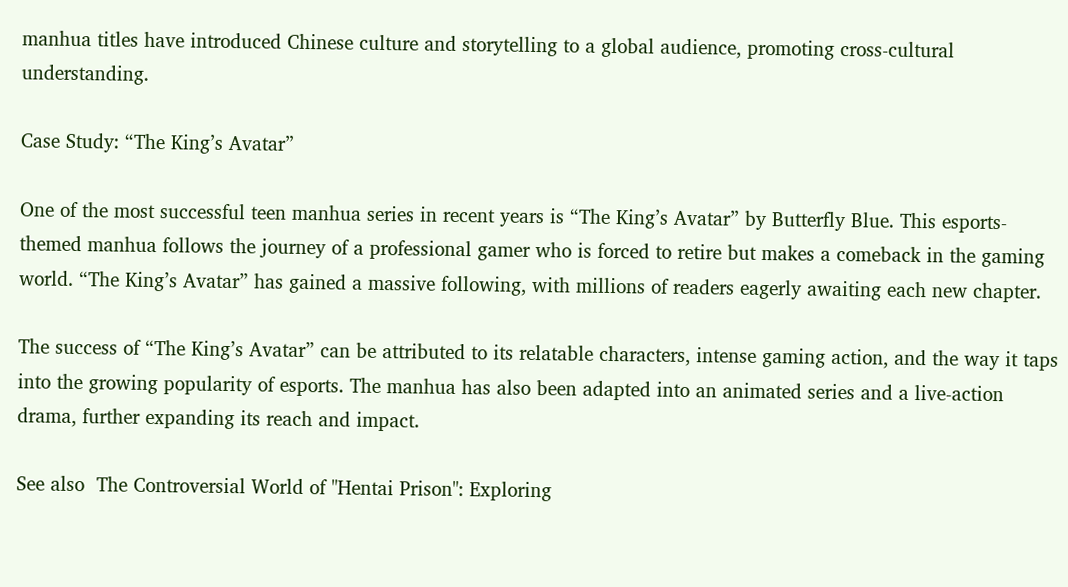manhua titles have introduced Chinese culture and storytelling to a global audience, promoting cross-cultural understanding.

Case Study: “The King’s Avatar”

One of the most successful teen manhua series in recent years is “The King’s Avatar” by Butterfly Blue. This esports-themed manhua follows the journey of a professional gamer who is forced to retire but makes a comeback in the gaming world. “The King’s Avatar” has gained a massive following, with millions of readers eagerly awaiting each new chapter.

The success of “The King’s Avatar” can be attributed to its relatable characters, intense gaming action, and the way it taps into the growing popularity of esports. The manhua has also been adapted into an animated series and a live-action drama, further expanding its reach and impact.

See also  The Controversial World of "Hentai Prison": Exploring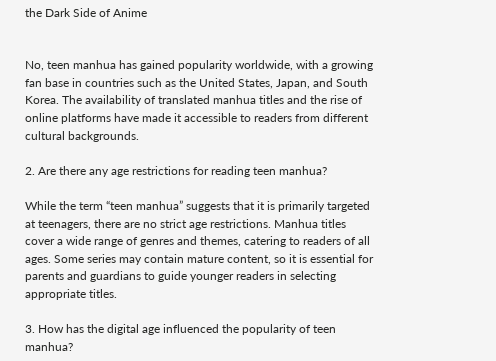the Dark Side of Anime


No, teen manhua has gained popularity worldwide, with a growing fan base in countries such as the United States, Japan, and South Korea. The availability of translated manhua titles and the rise of online platforms have made it accessible to readers from different cultural backgrounds.

2. Are there any age restrictions for reading teen manhua?

While the term “teen manhua” suggests that it is primarily targeted at teenagers, there are no strict age restrictions. Manhua titles cover a wide range of genres and themes, catering to readers of all ages. Some series may contain mature content, so it is essential for parents and guardians to guide younger readers in selecting appropriate titles.

3. How has the digital age influenced the popularity of teen manhua?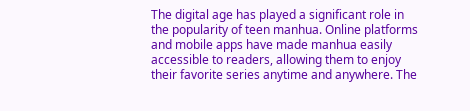The digital age has played a significant role in the popularity of teen manhua. Online platforms and mobile apps have made manhua easily accessible to readers, allowing them to enjoy their favorite series anytime and anywhere. The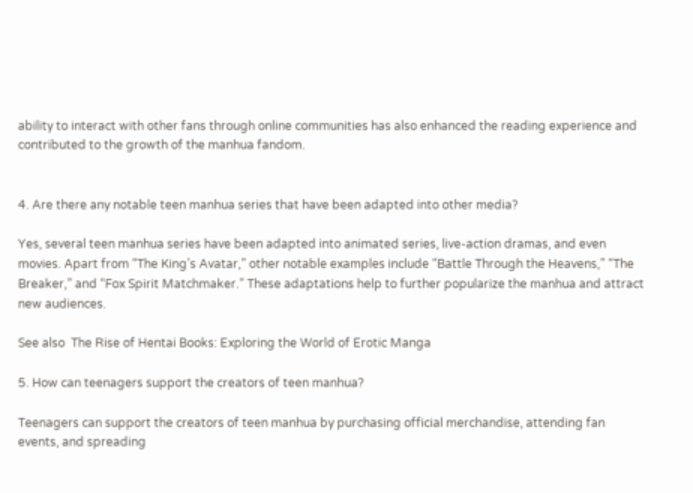ability to interact with other fans through online communities has also enhanced the reading experience and contributed to the growth of the manhua fandom.


4. Are there any notable teen manhua series that have been adapted into other media?

Yes, several teen manhua series have been adapted into animated series, live-action dramas, and even movies. Apart from “The King’s Avatar,” other notable examples include “Battle Through the Heavens,” “The Breaker,” and “Fox Spirit Matchmaker.” These adaptations help to further popularize the manhua and attract new audiences.

See also  The Rise of Hentai Books: Exploring the World of Erotic Manga

5. How can teenagers support the creators of teen manhua?

Teenagers can support the creators of teen manhua by purchasing official merchandise, attending fan events, and spreading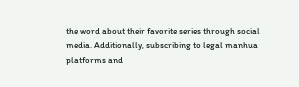the word about their favorite series through social media. Additionally, subscribing to legal manhua platforms and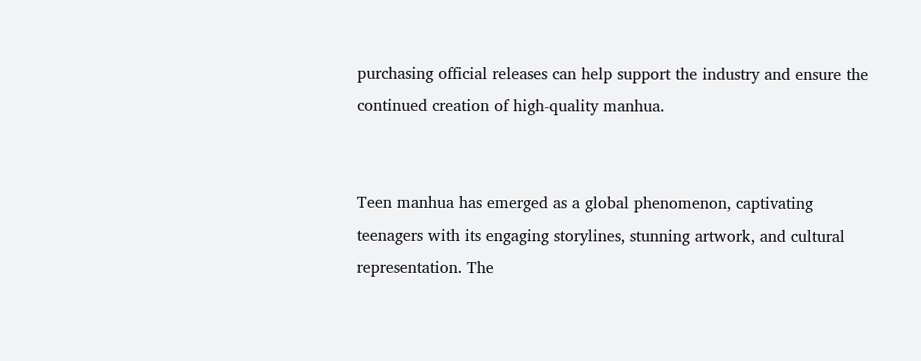purchasing official releases can help support the industry and ensure the continued creation of high-quality manhua.


Teen manhua has emerged as a global phenomenon, captivating teenagers with its engaging storylines, stunning artwork, and cultural representation. The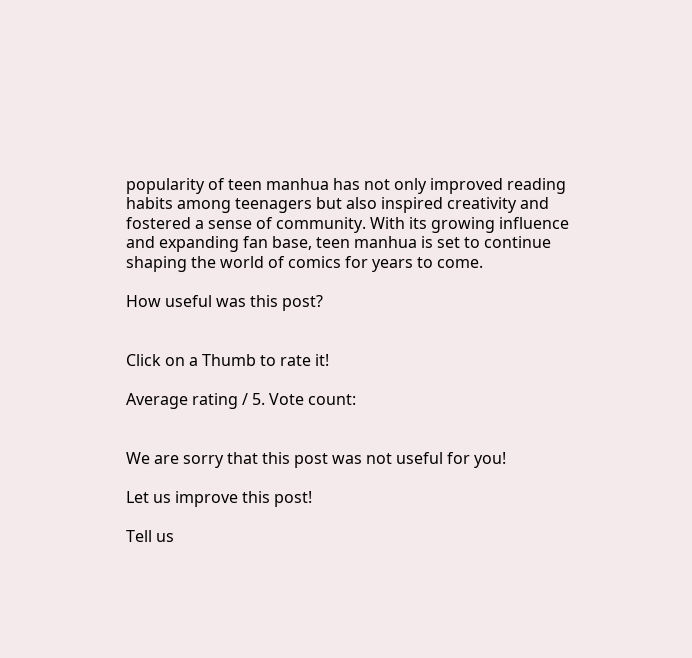popularity of teen manhua has not only improved reading habits among teenagers but also inspired creativity and fostered a sense of community. With its growing influence and expanding fan base, teen manhua is set to continue shaping the world of comics for years to come.

How useful was this post?


Click on a Thumb to rate it!

Average rating / 5. Vote count:


We are sorry that this post was not useful for you!

Let us improve this post!

Tell us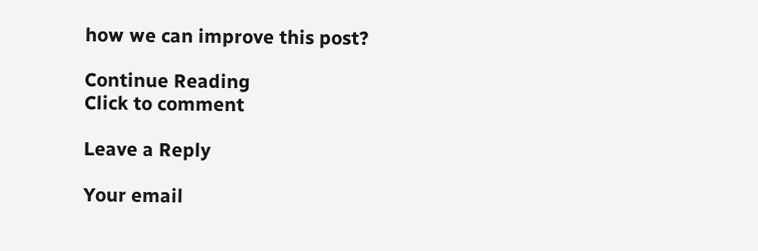how we can improve this post?

Continue Reading
Click to comment

Leave a Reply

Your email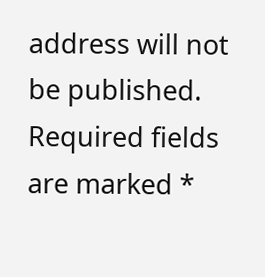address will not be published. Required fields are marked *